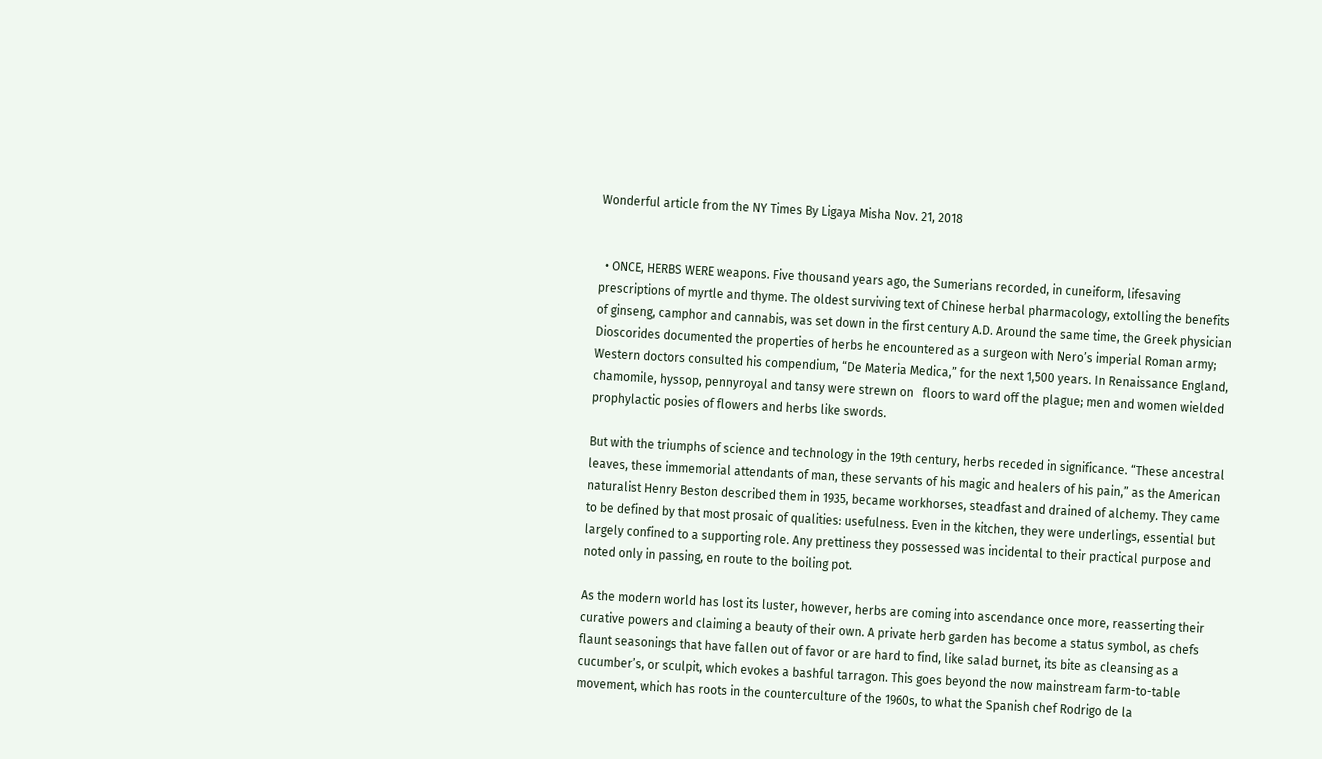Wonderful article from the NY Times By Ligaya Misha Nov. 21, 2018


  • ONCE, HERBS WERE weapons. Five thousand years ago, the Sumerians recorded, in cuneiform, lifesaving prescriptions of myrtle and thyme. The oldest surviving text of Chinese herbal pharmacology, extolling the benefits of ginseng, camphor and cannabis, was set down in the first century A.D. Around the same time, the Greek physician Dioscorides documented the properties of herbs he encountered as a surgeon with Nero’s imperial Roman army; Western doctors consulted his compendium, “De Materia Medica,” for the next 1,500 years. In Renaissance England, chamomile, hyssop, pennyroyal and tansy were strewn on   floors to ward off the plague; men and women wielded prophylactic posies of flowers and herbs like swords.

But with the triumphs of science and technology in the 19th century, herbs receded in significance. “These ancestral leaves, these immemorial attendants of man, these servants of his magic and healers of his pain,” as the American naturalist Henry Beston described them in 1935, became workhorses, steadfast and drained of alchemy. They came to be defined by that most prosaic of qualities: usefulness. Even in the kitchen, they were underlings, essential but largely confined to a supporting role. Any prettiness they possessed was incidental to their practical purpose and noted only in passing, en route to the boiling pot.

As the modern world has lost its luster, however, herbs are coming into ascendance once more, reasserting their curative powers and claiming a beauty of their own. A private herb garden has become a status symbol, as chefs flaunt seasonings that have fallen out of favor or are hard to find, like salad burnet, its bite as cleansing as a cucumber’s, or sculpit, which evokes a bashful tarragon. This goes beyond the now mainstream farm-to-table movement, which has roots in the counterculture of the 1960s, to what the Spanish chef Rodrigo de la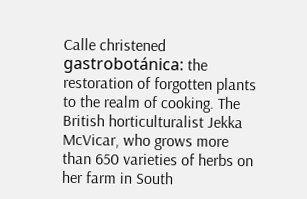Calle christened gastrobotánica: the restoration of forgotten plants to the realm of cooking. The British horticulturalist Jekka McVicar, who grows more than 650 varieties of herbs on her farm in South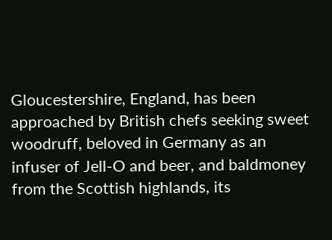Gloucestershire, England, has been approached by British chefs seeking sweet woodruff, beloved in Germany as an infuser of Jell-O and beer, and baldmoney from the Scottish highlands, its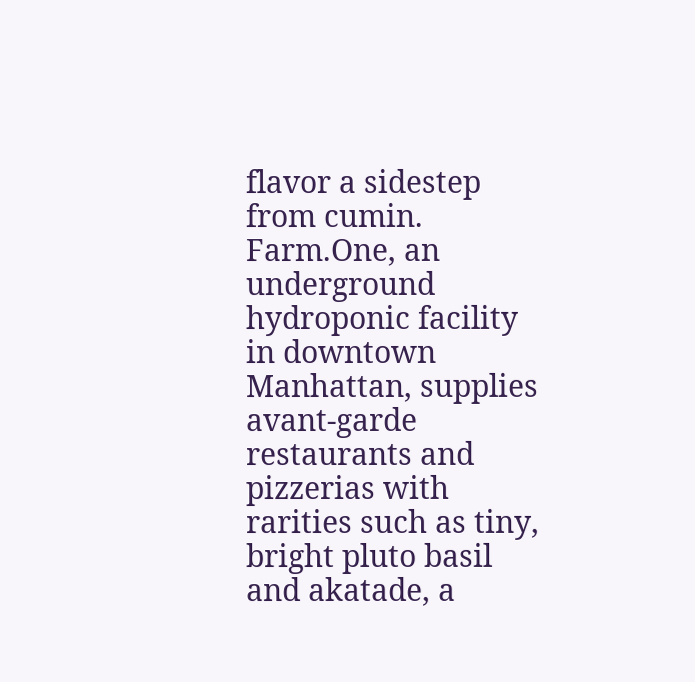flavor a sidestep from cumin. Farm.One, an underground hydroponic facility in downtown Manhattan, supplies avant-garde restaurants and pizzerias with rarities such as tiny, bright pluto basil and akatade, a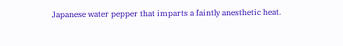Japanese water pepper that imparts a faintly anesthetic heat.